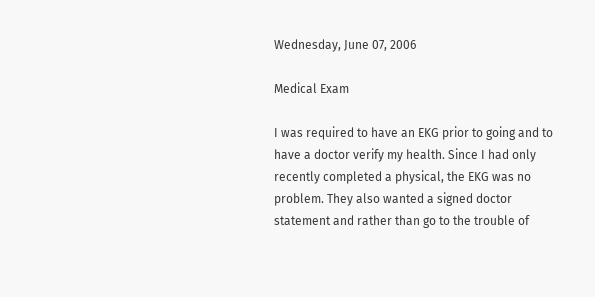Wednesday, June 07, 2006

Medical Exam

I was required to have an EKG prior to going and to have a doctor verify my health. Since I had only recently completed a physical, the EKG was no problem. They also wanted a signed doctor statement and rather than go to the trouble of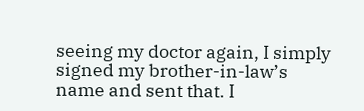seeing my doctor again, I simply signed my brother-in-law’s name and sent that. I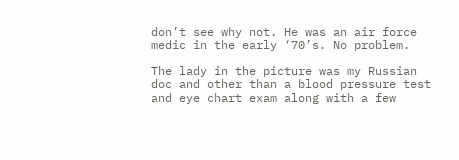don’t see why not. He was an air force medic in the early ‘70’s. No problem.

The lady in the picture was my Russian doc and other than a blood pressure test and eye chart exam along with a few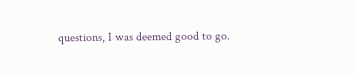questions, I was deemed good to go.